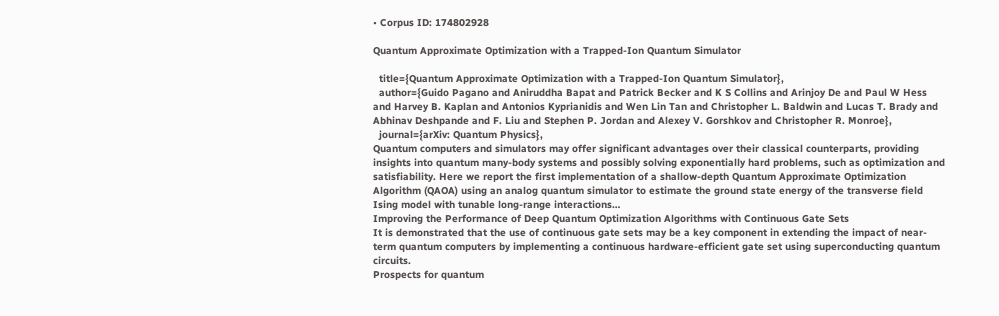• Corpus ID: 174802928

Quantum Approximate Optimization with a Trapped-Ion Quantum Simulator

  title={Quantum Approximate Optimization with a Trapped-Ion Quantum Simulator},
  author={Guido Pagano and Aniruddha Bapat and Patrick Becker and K S Collins and Arinjoy De and Paul W Hess and Harvey B. Kaplan and Antonios Kyprianidis and Wen Lin Tan and Christopher L. Baldwin and Lucas T. Brady and Abhinav Deshpande and F. Liu and Stephen P. Jordan and Alexey V. Gorshkov and Christopher R. Monroe},
  journal={arXiv: Quantum Physics},
Quantum computers and simulators may offer significant advantages over their classical counterparts, providing insights into quantum many-body systems and possibly solving exponentially hard problems, such as optimization and satisfiability. Here we report the first implementation of a shallow-depth Quantum Approximate Optimization Algorithm (QAOA) using an analog quantum simulator to estimate the ground state energy of the transverse field Ising model with tunable long-range interactions…
Improving the Performance of Deep Quantum Optimization Algorithms with Continuous Gate Sets
It is demonstrated that the use of continuous gate sets may be a key component in extending the impact of near-term quantum computers by implementing a continuous hardware-efficient gate set using superconducting quantum circuits.
Prospects for quantum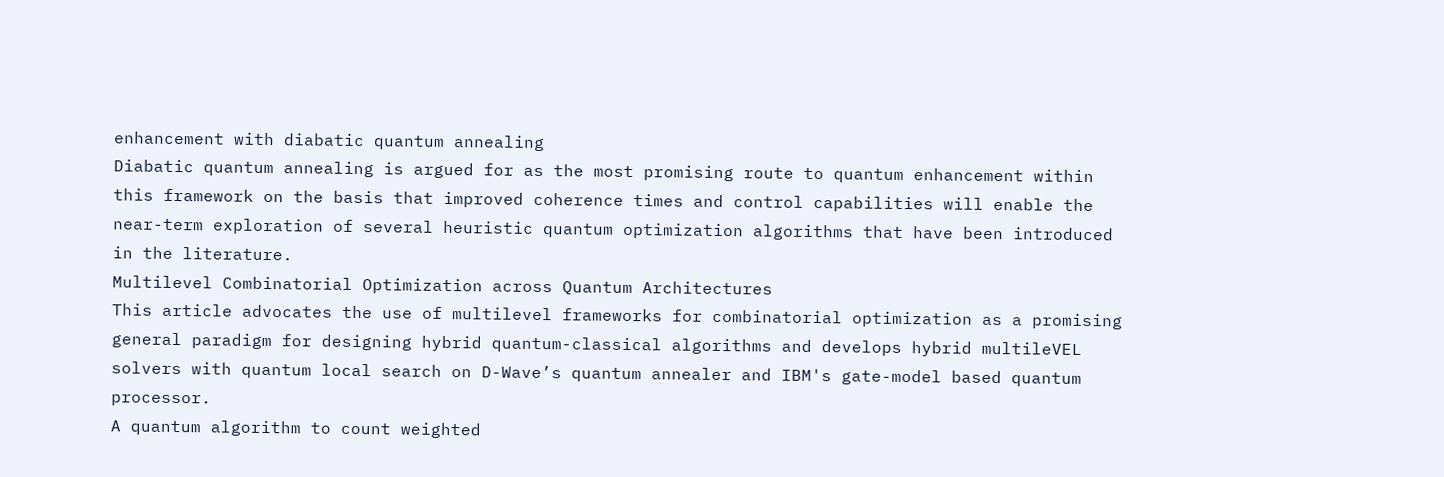enhancement with diabatic quantum annealing
Diabatic quantum annealing is argued for as the most promising route to quantum enhancement within this framework on the basis that improved coherence times and control capabilities will enable the near-term exploration of several heuristic quantum optimization algorithms that have been introduced in the literature.
Multilevel Combinatorial Optimization across Quantum Architectures
This article advocates the use of multilevel frameworks for combinatorial optimization as a promising general paradigm for designing hybrid quantum-classical algorithms and develops hybrid multileVEL solvers with quantum local search on D-Wave’s quantum annealer and IBM's gate-model based quantum processor.
A quantum algorithm to count weighted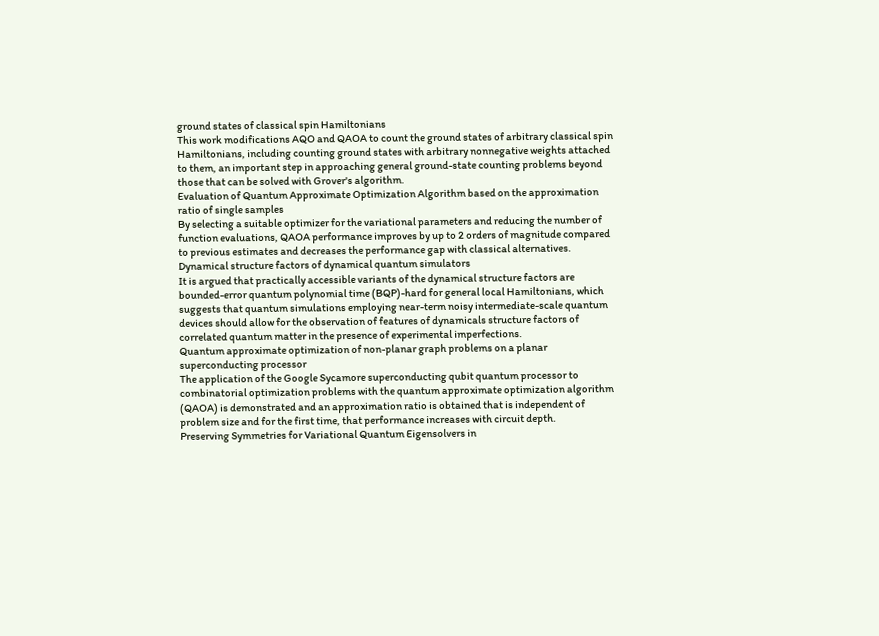ground states of classical spin Hamiltonians
This work modifications AQO and QAOA to count the ground states of arbitrary classical spin Hamiltonians, including counting ground states with arbitrary nonnegative weights attached to them, an important step in approaching general ground-state counting problems beyond those that can be solved with Grover's algorithm.
Evaluation of Quantum Approximate Optimization Algorithm based on the approximation ratio of single samples
By selecting a suitable optimizer for the variational parameters and reducing the number of function evaluations, QAOA performance improves by up to 2 orders of magnitude compared to previous estimates and decreases the performance gap with classical alternatives.
Dynamical structure factors of dynamical quantum simulators
It is argued that practically accessible variants of the dynamical structure factors are bounded-error quantum polynomial time (BQP)-hard for general local Hamiltonians, which suggests that quantum simulations employing near-term noisy intermediate-scale quantum devices should allow for the observation of features of dynamicals structure factors of correlated quantum matter in the presence of experimental imperfections.
Quantum approximate optimization of non-planar graph problems on a planar superconducting processor
The application of the Google Sycamore superconducting qubit quantum processor to combinatorial optimization problems with the quantum approximate optimization algorithm (QAOA) is demonstrated and an approximation ratio is obtained that is independent of problem size and for the first time, that performance increases with circuit depth.
Preserving Symmetries for Variational Quantum Eigensolvers in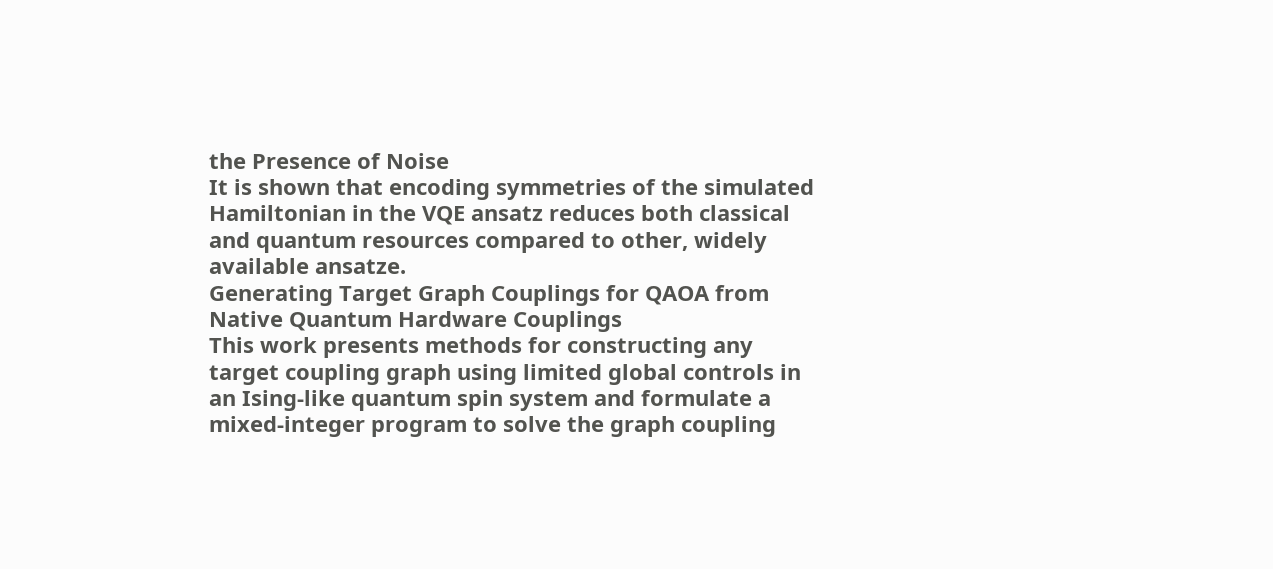the Presence of Noise
It is shown that encoding symmetries of the simulated Hamiltonian in the VQE ansatz reduces both classical and quantum resources compared to other, widely available ansatze.
Generating Target Graph Couplings for QAOA from Native Quantum Hardware Couplings
This work presents methods for constructing any target coupling graph using limited global controls in an Ising-like quantum spin system and formulate a mixed-integer program to solve the graph coupling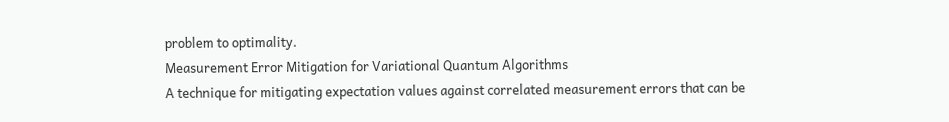problem to optimality.
Measurement Error Mitigation for Variational Quantum Algorithms
A technique for mitigating expectation values against correlated measurement errors that can be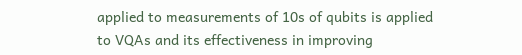applied to measurements of 10s of qubits is applied to VQAs and its effectiveness in improving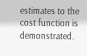estimates to the cost function is demonstrated.